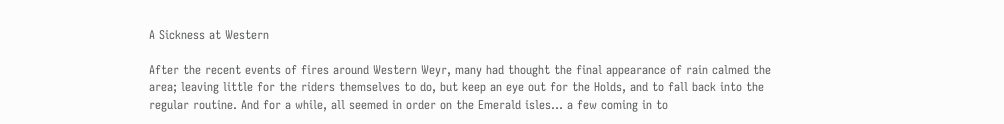A Sickness at Western

After the recent events of fires around Western Weyr, many had thought the final appearance of rain calmed the area; leaving little for the riders themselves to do, but keep an eye out for the Holds, and to fall back into the regular routine. And for a while, all seemed in order on the Emerald isles… a few coming in to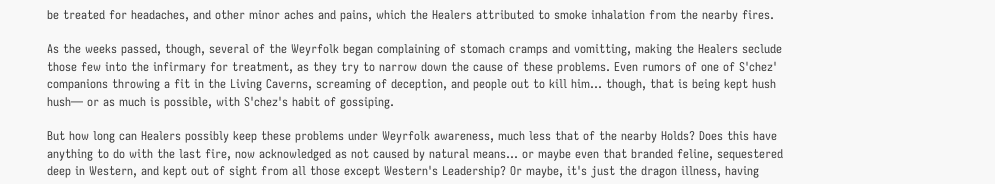be treated for headaches, and other minor aches and pains, which the Healers attributed to smoke inhalation from the nearby fires.

As the weeks passed, though, several of the Weyrfolk began complaining of stomach cramps and vomitting, making the Healers seclude those few into the infirmary for treatment, as they try to narrow down the cause of these problems. Even rumors of one of S'chez' companions throwing a fit in the Living Caverns, screaming of deception, and people out to kill him… though, that is being kept hush hush— or as much is possible, with S'chez's habit of gossiping.

But how long can Healers possibly keep these problems under Weyrfolk awareness, much less that of the nearby Holds? Does this have anything to do with the last fire, now acknowledged as not caused by natural means… or maybe even that branded feline, sequestered deep in Western, and kept out of sight from all those except Western's Leadership? Or maybe, it's just the dragon illness, having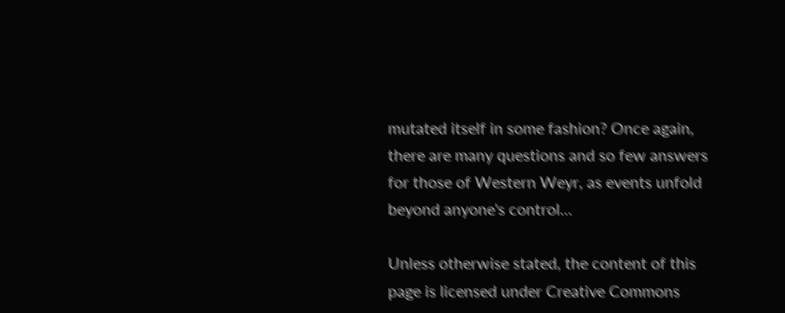mutated itself in some fashion? Once again, there are many questions and so few answers for those of Western Weyr, as events unfold beyond anyone's control…

Unless otherwise stated, the content of this page is licensed under Creative Commons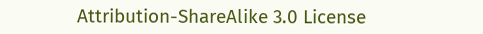Attribution-ShareAlike 3.0 License